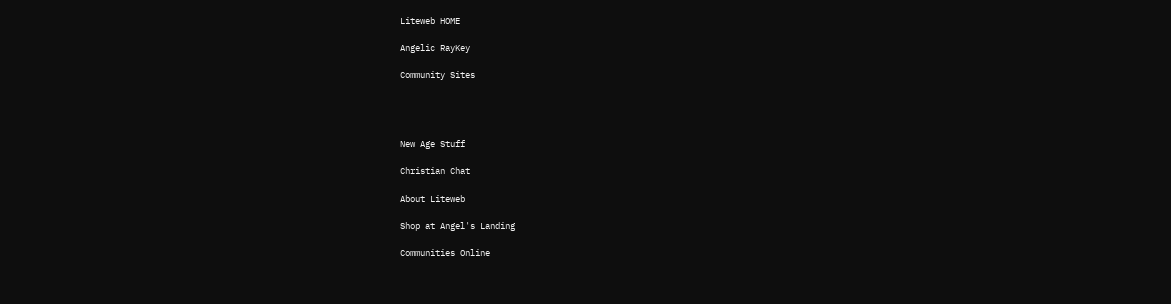Liteweb HOME

Angelic RayKey

Community Sites




New Age Stuff

Christian Chat

About Liteweb

Shop at Angel's Landing

Communities Online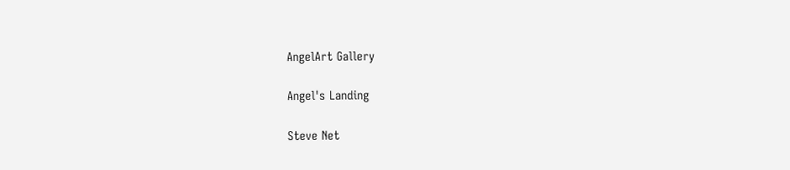AngelArt Gallery

Angel's Landing

Steve Net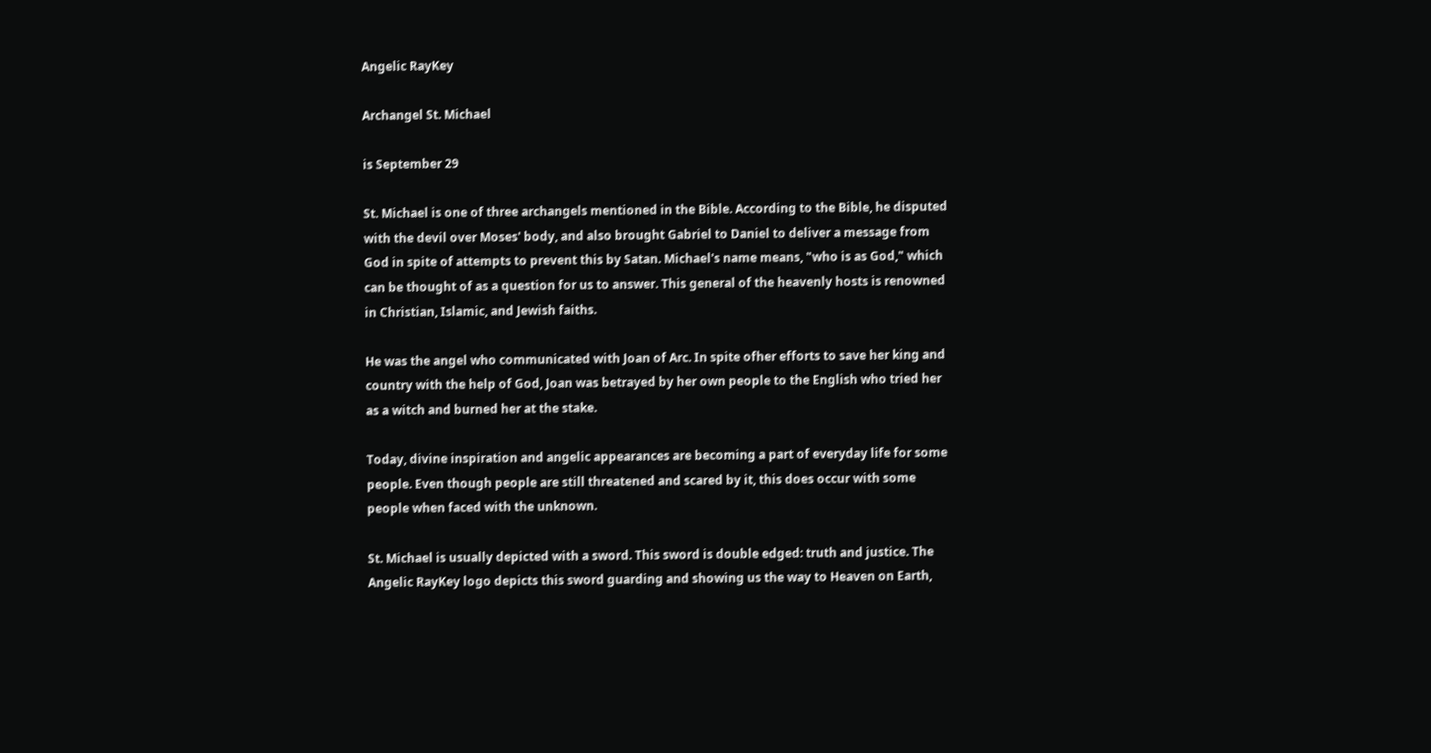Angelic RayKey

Archangel St. Michael

is September 29

St. Michael is one of three archangels mentioned in the Bible. According to the Bible, he disputed with the devil over Moses' body, and also brought Gabriel to Daniel to deliver a message from God in spite of attempts to prevent this by Satan. Michael's name means, "who is as God," which can be thought of as a question for us to answer. This general of the heavenly hosts is renowned in Christian, Islamic, and Jewish faiths.

He was the angel who communicated with Joan of Arc. In spite ofher efforts to save her king and country with the help of God, Joan was betrayed by her own people to the English who tried her as a witch and burned her at the stake.

Today, divine inspiration and angelic appearances are becoming a part of everyday life for some people. Even though people are still threatened and scared by it, this does occur with some people when faced with the unknown.

St. Michael is usually depicted with a sword. This sword is double edged: truth and justice. The Angelic RayKey logo depicts this sword guarding and showing us the way to Heaven on Earth,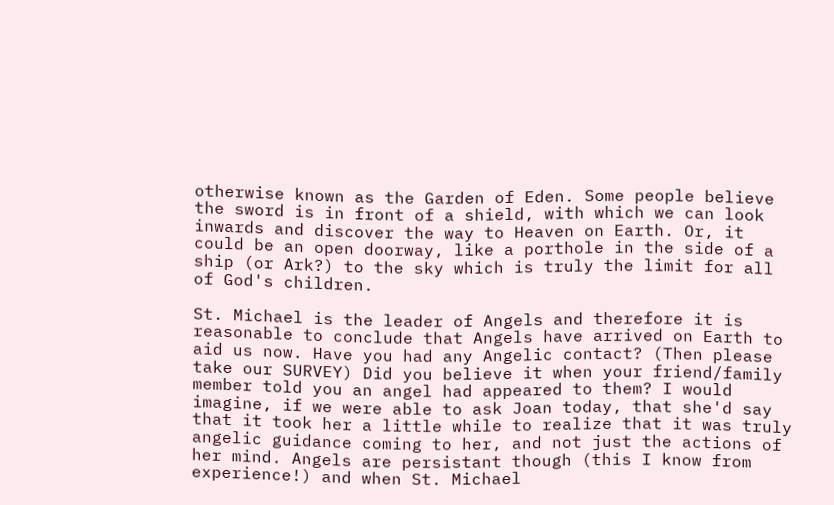otherwise known as the Garden of Eden. Some people believe the sword is in front of a shield, with which we can look inwards and discover the way to Heaven on Earth. Or, it could be an open doorway, like a porthole in the side of a ship (or Ark?) to the sky which is truly the limit for all of God's children.

St. Michael is the leader of Angels and therefore it is reasonable to conclude that Angels have arrived on Earth to aid us now. Have you had any Angelic contact? (Then please take our SURVEY) Did you believe it when your friend/family member told you an angel had appeared to them? I would imagine, if we were able to ask Joan today, that she'd say that it took her a little while to realize that it was truly angelic guidance coming to her, and not just the actions of her mind. Angels are persistant though (this I know from experience!) and when St. Michael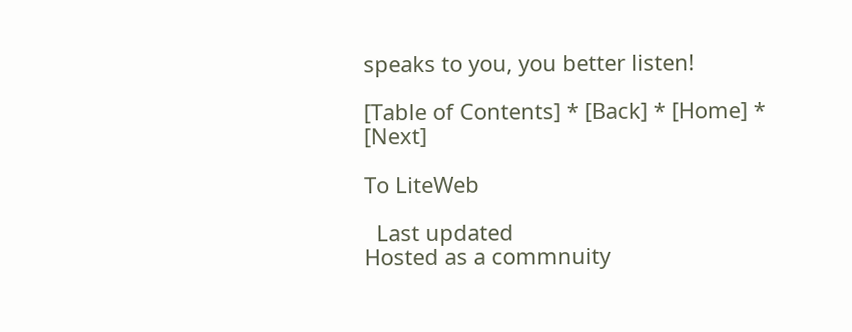speaks to you, you better listen!

[Table of Contents] * [Back] * [Home] * [Next]

To LiteWeb

  Last updated
Hosted as a commnuity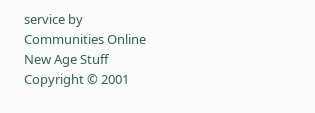service by
Communities Online
New Age Stuff
Copyright © 2001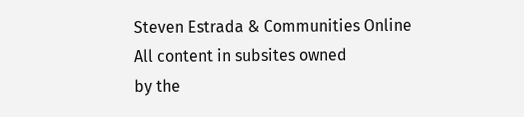Steven Estrada & Communities Online
All content in subsites owned
by the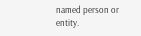named person or entity.